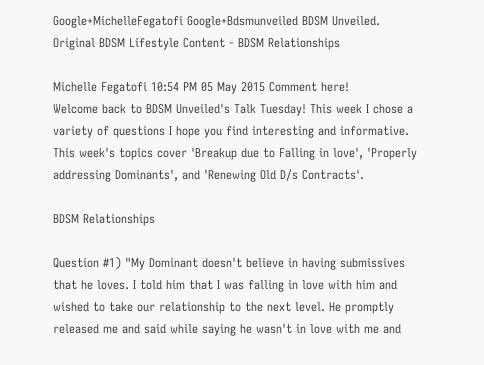Google+MichelleFegatofi Google+Bdsmunveiled BDSM Unveiled. Original BDSM Lifestyle Content - BDSM Relationships

Michelle Fegatofi 10:54 PM 05 May 2015 Comment here!
Welcome back to BDSM Unveiled's Talk Tuesday! This week I chose a variety of questions I hope you find interesting and informative. This week's topics cover 'Breakup due to Falling in love', 'Properly addressing Dominants', and 'Renewing Old D/s Contracts'.

BDSM Relationships

Question #1) "My Dominant doesn't believe in having submissives that he loves. I told him that I was falling in love with him and wished to take our relationship to the next level. He promptly released me and said while saying he wasn't in love with me and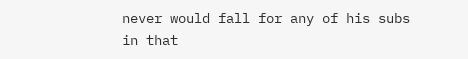never would fall for any of his subs in that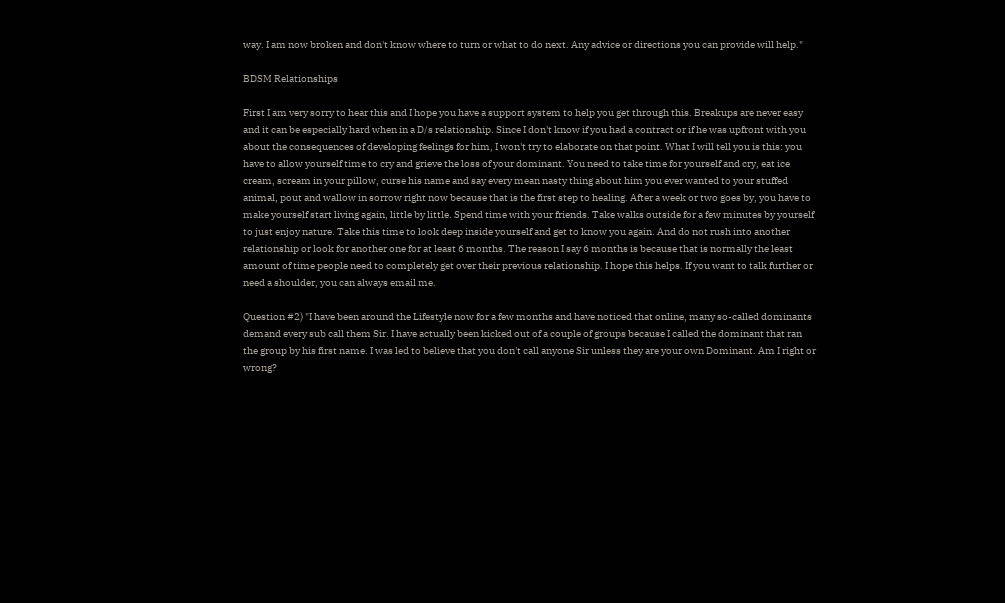way. I am now broken and don't know where to turn or what to do next. Any advice or directions you can provide will help."

BDSM Relationships

First I am very sorry to hear this and I hope you have a support system to help you get through this. Breakups are never easy and it can be especially hard when in a D/s relationship. Since I don't know if you had a contract or if he was upfront with you about the consequences of developing feelings for him, I won't try to elaborate on that point. What I will tell you is this: you have to allow yourself time to cry and grieve the loss of your dominant. You need to take time for yourself and cry, eat ice cream, scream in your pillow, curse his name and say every mean nasty thing about him you ever wanted to your stuffed animal, pout and wallow in sorrow right now because that is the first step to healing. After a week or two goes by, you have to make yourself start living again, little by little. Spend time with your friends. Take walks outside for a few minutes by yourself to just enjoy nature. Take this time to look deep inside yourself and get to know you again. And do not rush into another relationship or look for another one for at least 6 months. The reason I say 6 months is because that is normally the least amount of time people need to completely get over their previous relationship. I hope this helps. If you want to talk further or need a shoulder, you can always email me.

Question #2) "I have been around the Lifestyle now for a few months and have noticed that online, many so-called dominants demand every sub call them Sir. I have actually been kicked out of a couple of groups because I called the dominant that ran the group by his first name. I was led to believe that you don't call anyone Sir unless they are your own Dominant. Am I right or wrong?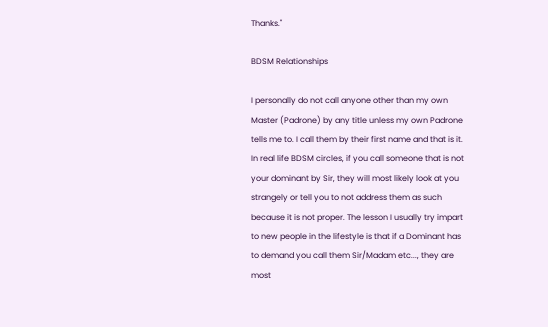Thanks."

BDSM Relationships

I personally do not call anyone other than my own Master (Padrone) by any title unless my own Padrone tells me to. I call them by their first name and that is it. In real life BDSM circles, if you call someone that is not your dominant by Sir, they will most likely look at you strangely or tell you to not address them as such because it is not proper. The lesson I usually try impart to new people in the lifestyle is that if a Dominant has to demand you call them Sir/Madam etc..., they are most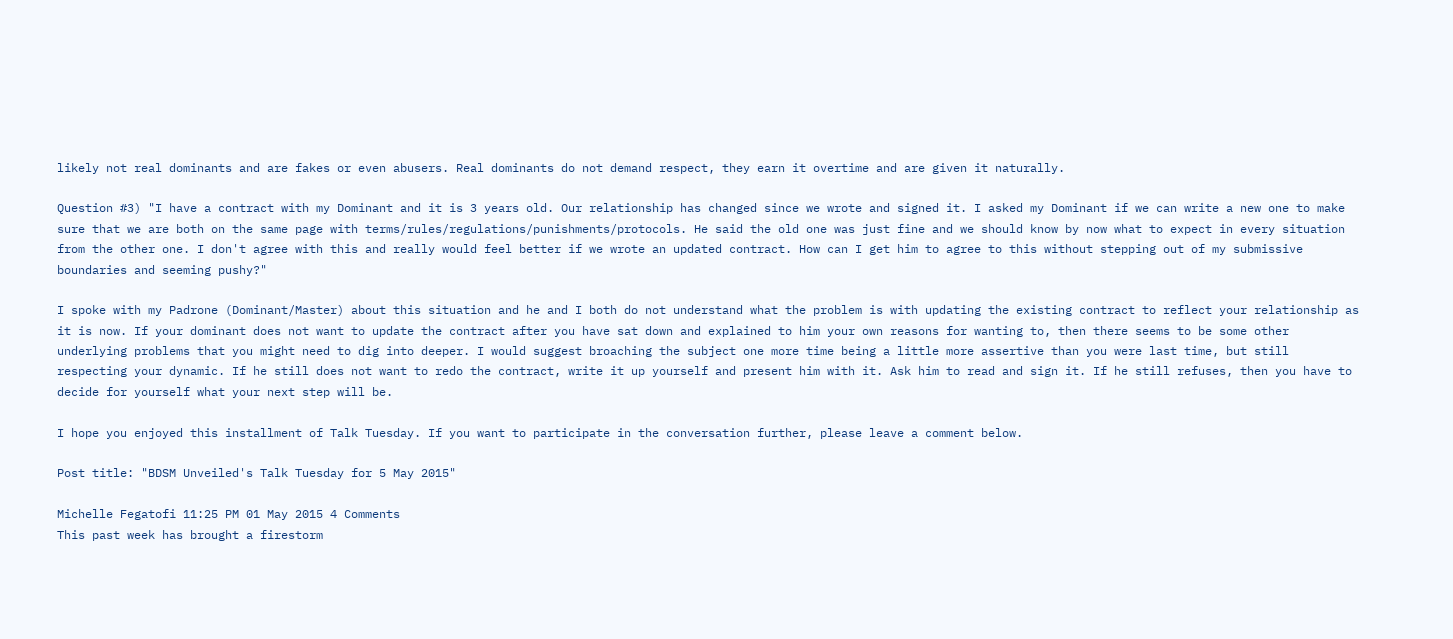likely not real dominants and are fakes or even abusers. Real dominants do not demand respect, they earn it overtime and are given it naturally.

Question #3) "I have a contract with my Dominant and it is 3 years old. Our relationship has changed since we wrote and signed it. I asked my Dominant if we can write a new one to make sure that we are both on the same page with terms/rules/regulations/punishments/protocols. He said the old one was just fine and we should know by now what to expect in every situation from the other one. I don't agree with this and really would feel better if we wrote an updated contract. How can I get him to agree to this without stepping out of my submissive boundaries and seeming pushy?"

I spoke with my Padrone (Dominant/Master) about this situation and he and I both do not understand what the problem is with updating the existing contract to reflect your relationship as it is now. If your dominant does not want to update the contract after you have sat down and explained to him your own reasons for wanting to, then there seems to be some other underlying problems that you might need to dig into deeper. I would suggest broaching the subject one more time being a little more assertive than you were last time, but still respecting your dynamic. If he still does not want to redo the contract, write it up yourself and present him with it. Ask him to read and sign it. If he still refuses, then you have to decide for yourself what your next step will be.

I hope you enjoyed this installment of Talk Tuesday. If you want to participate in the conversation further, please leave a comment below.

Post title: "BDSM Unveiled's Talk Tuesday for 5 May 2015"

Michelle Fegatofi 11:25 PM 01 May 2015 4 Comments
This past week has brought a firestorm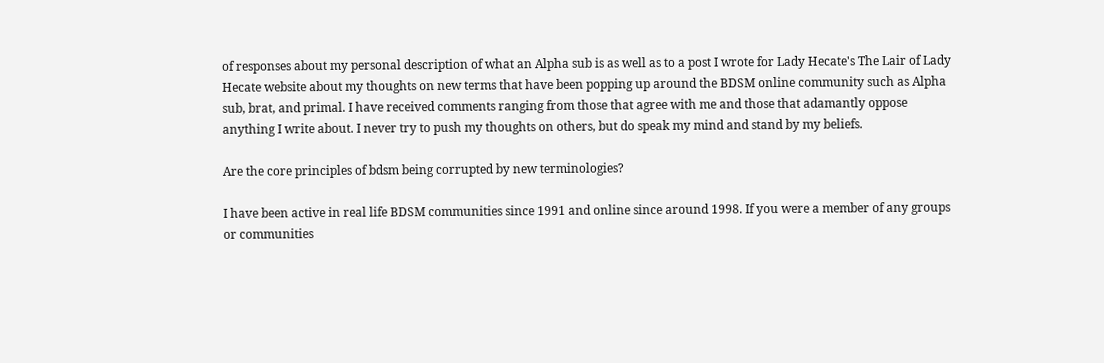of responses about my personal description of what an Alpha sub is as well as to a post I wrote for Lady Hecate's The Lair of Lady Hecate website about my thoughts on new terms that have been popping up around the BDSM online community such as Alpha sub, brat, and primal. I have received comments ranging from those that agree with me and those that adamantly oppose anything I write about. I never try to push my thoughts on others, but do speak my mind and stand by my beliefs.

Are the core principles of bdsm being corrupted by new terminologies?

I have been active in real life BDSM communities since 1991 and online since around 1998. If you were a member of any groups or communities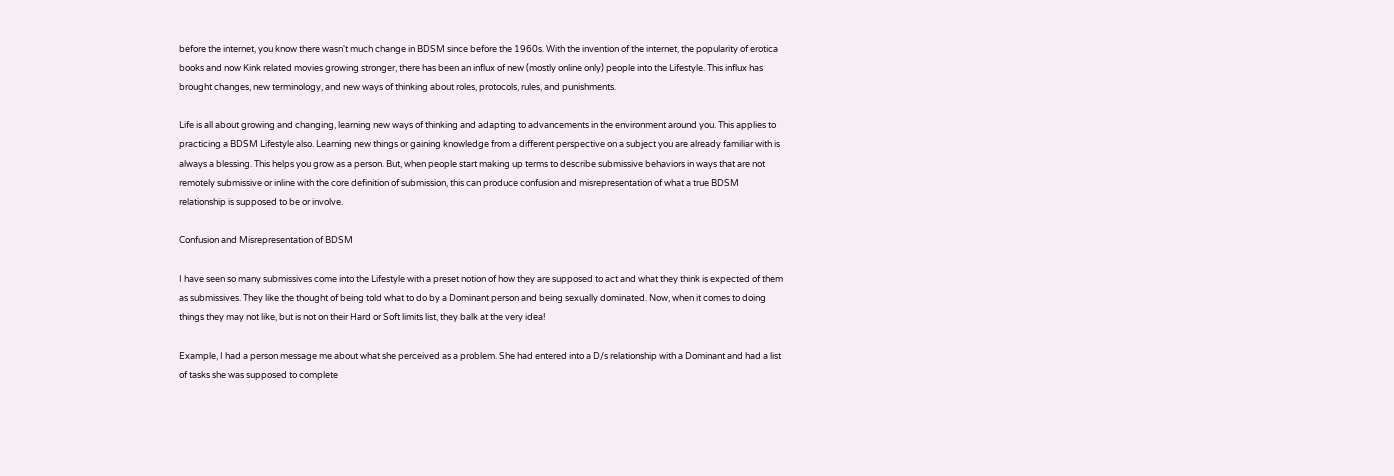before the internet, you know there wasn't much change in BDSM since before the 1960s. With the invention of the internet, the popularity of erotica books and now Kink related movies growing stronger, there has been an influx of new (mostly online only) people into the Lifestyle. This influx has brought changes, new terminology, and new ways of thinking about roles, protocols, rules, and punishments.

Life is all about growing and changing, learning new ways of thinking and adapting to advancements in the environment around you. This applies to practicing a BDSM Lifestyle also. Learning new things or gaining knowledge from a different perspective on a subject you are already familiar with is always a blessing. This helps you grow as a person. But, when people start making up terms to describe submissive behaviors in ways that are not remotely submissive or inline with the core definition of submission, this can produce confusion and misrepresentation of what a true BDSM relationship is supposed to be or involve.

Confusion and Misrepresentation of BDSM

I have seen so many submissives come into the Lifestyle with a preset notion of how they are supposed to act and what they think is expected of them as submissives. They like the thought of being told what to do by a Dominant person and being sexually dominated. Now, when it comes to doing things they may not like, but is not on their Hard or Soft limits list, they balk at the very idea!

Example, I had a person message me about what she perceived as a problem. She had entered into a D/s relationship with a Dominant and had a list of tasks she was supposed to complete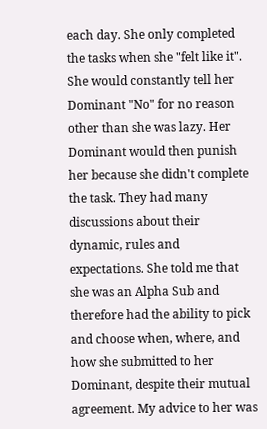each day. She only completed the tasks when she "felt like it". She would constantly tell her Dominant "No" for no reason other than she was lazy. Her Dominant would then punish her because she didn't complete the task. They had many discussions about their dynamic, rules and expectations. She told me that she was an Alpha Sub and therefore had the ability to pick and choose when, where, and how she submitted to her Dominant, despite their mutual agreement. My advice to her was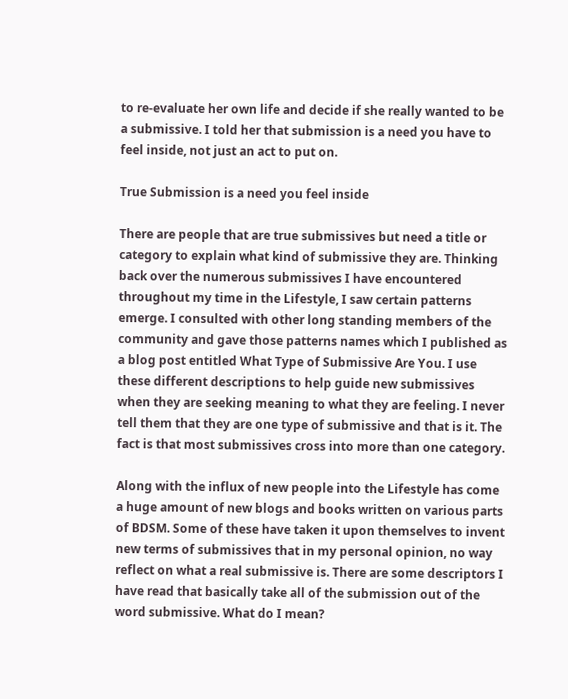to re-evaluate her own life and decide if she really wanted to be a submissive. I told her that submission is a need you have to feel inside, not just an act to put on.

True Submission is a need you feel inside

There are people that are true submissives but need a title or category to explain what kind of submissive they are. Thinking back over the numerous submissives I have encountered throughout my time in the Lifestyle, I saw certain patterns emerge. I consulted with other long standing members of the community and gave those patterns names which I published as a blog post entitled What Type of Submissive Are You. I use these different descriptions to help guide new submissives when they are seeking meaning to what they are feeling. I never tell them that they are one type of submissive and that is it. The fact is that most submissives cross into more than one category.

Along with the influx of new people into the Lifestyle has come a huge amount of new blogs and books written on various parts of BDSM. Some of these have taken it upon themselves to invent new terms of submissives that in my personal opinion, no way reflect on what a real submissive is. There are some descriptors I have read that basically take all of the submission out of the word submissive. What do I mean?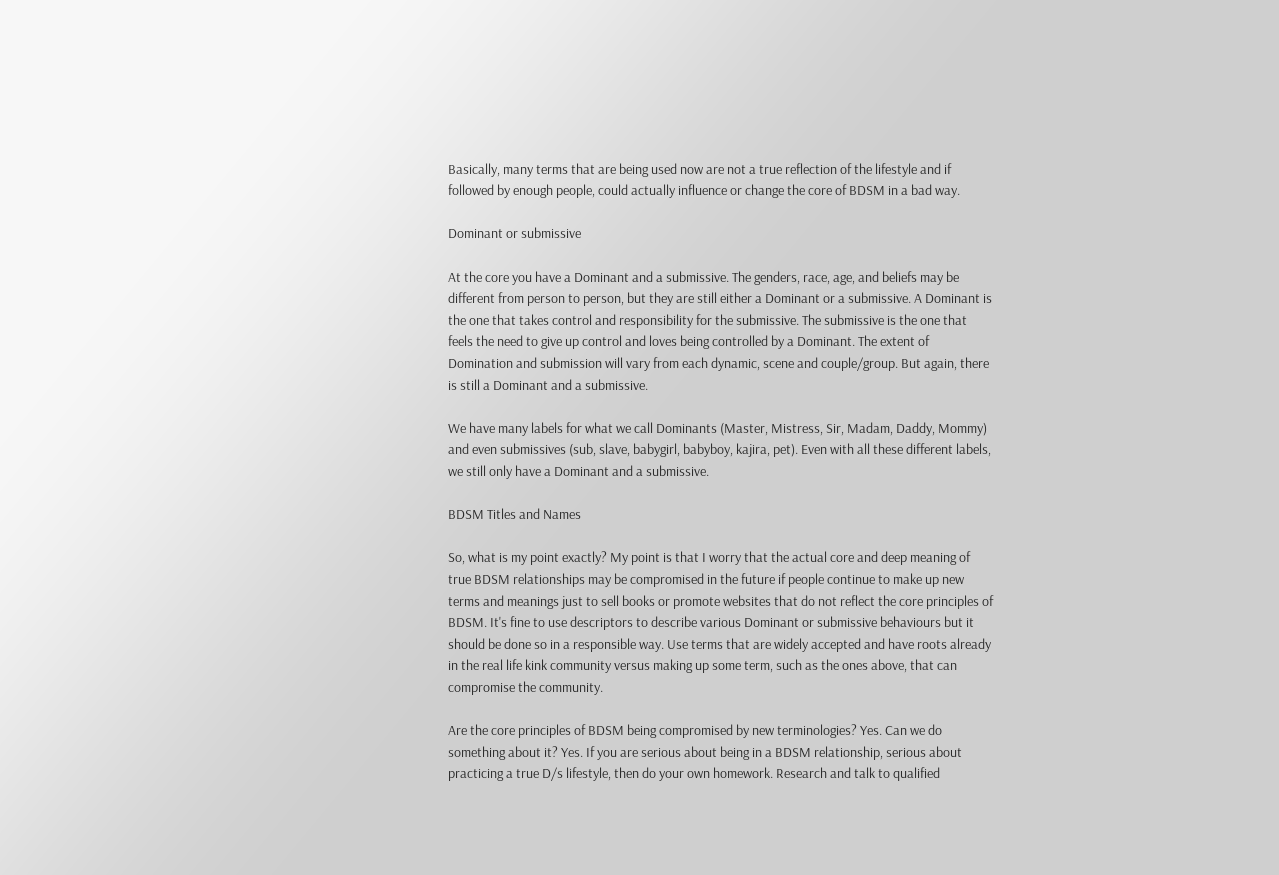Basically, many terms that are being used now are not a true reflection of the lifestyle and if followed by enough people, could actually influence or change the core of BDSM in a bad way.

Dominant or submissive

At the core you have a Dominant and a submissive. The genders, race, age, and beliefs may be different from person to person, but they are still either a Dominant or a submissive. A Dominant is the one that takes control and responsibility for the submissive. The submissive is the one that feels the need to give up control and loves being controlled by a Dominant. The extent of Domination and submission will vary from each dynamic, scene and couple/group. But again, there is still a Dominant and a submissive.

We have many labels for what we call Dominants (Master, Mistress, Sir, Madam, Daddy, Mommy) and even submissives (sub, slave, babygirl, babyboy, kajira, pet). Even with all these different labels, we still only have a Dominant and a submissive.

BDSM Titles and Names

So, what is my point exactly? My point is that I worry that the actual core and deep meaning of true BDSM relationships may be compromised in the future if people continue to make up new terms and meanings just to sell books or promote websites that do not reflect the core principles of BDSM. It's fine to use descriptors to describe various Dominant or submissive behaviours but it should be done so in a responsible way. Use terms that are widely accepted and have roots already in the real life kink community versus making up some term, such as the ones above, that can compromise the community.

Are the core principles of BDSM being compromised by new terminologies? Yes. Can we do something about it? Yes. If you are serious about being in a BDSM relationship, serious about practicing a true D/s lifestyle, then do your own homework. Research and talk to qualified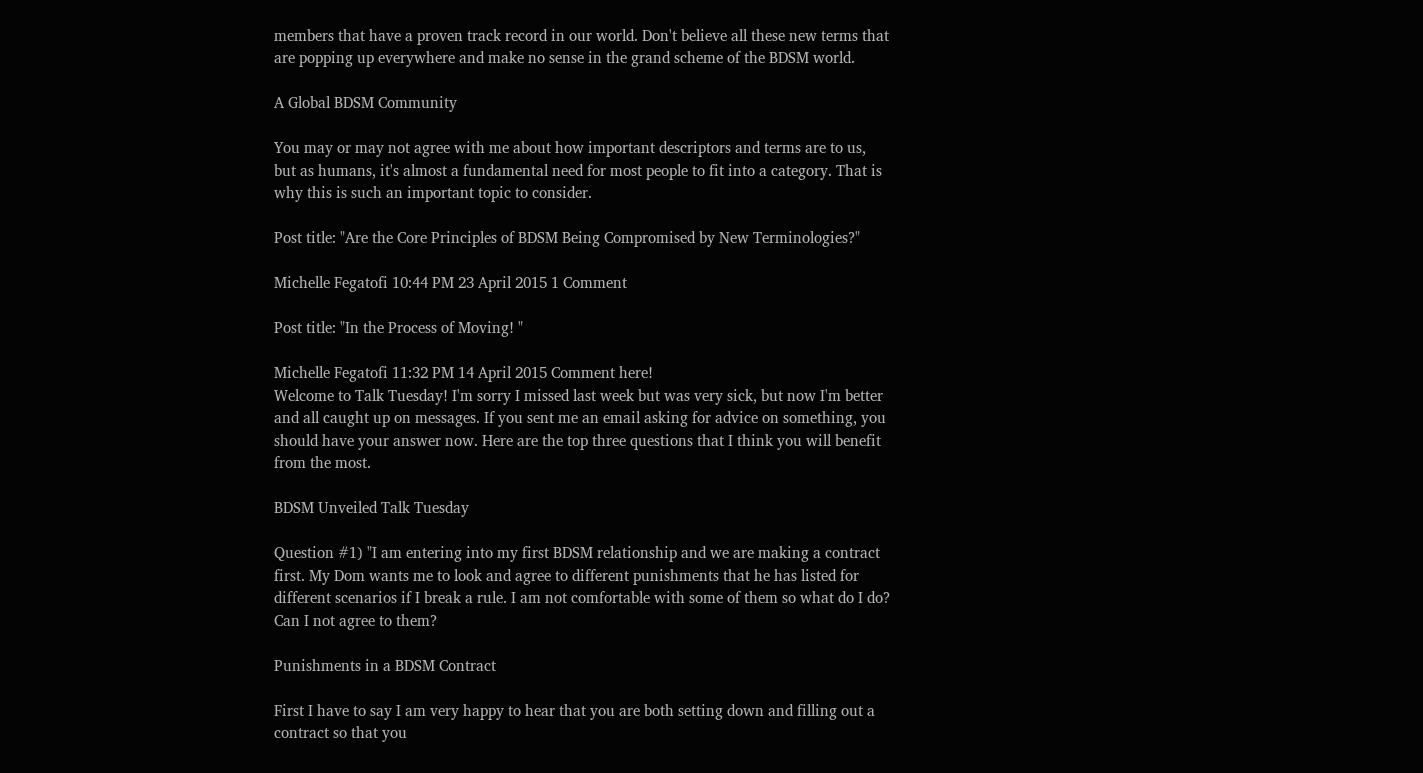members that have a proven track record in our world. Don't believe all these new terms that are popping up everywhere and make no sense in the grand scheme of the BDSM world.

A Global BDSM Community

You may or may not agree with me about how important descriptors and terms are to us, but as humans, it's almost a fundamental need for most people to fit into a category. That is why this is such an important topic to consider.

Post title: "Are the Core Principles of BDSM Being Compromised by New Terminologies?"

Michelle Fegatofi 10:44 PM 23 April 2015 1 Comment

Post title: "In the Process of Moving! "

Michelle Fegatofi 11:32 PM 14 April 2015 Comment here!
Welcome to Talk Tuesday! I'm sorry I missed last week but was very sick, but now I'm better and all caught up on messages. If you sent me an email asking for advice on something, you should have your answer now. Here are the top three questions that I think you will benefit from the most.

BDSM Unveiled Talk Tuesday

Question #1) "I am entering into my first BDSM relationship and we are making a contract first. My Dom wants me to look and agree to different punishments that he has listed for different scenarios if I break a rule. I am not comfortable with some of them so what do I do? Can I not agree to them?

Punishments in a BDSM Contract

First I have to say I am very happy to hear that you are both setting down and filling out a contract so that you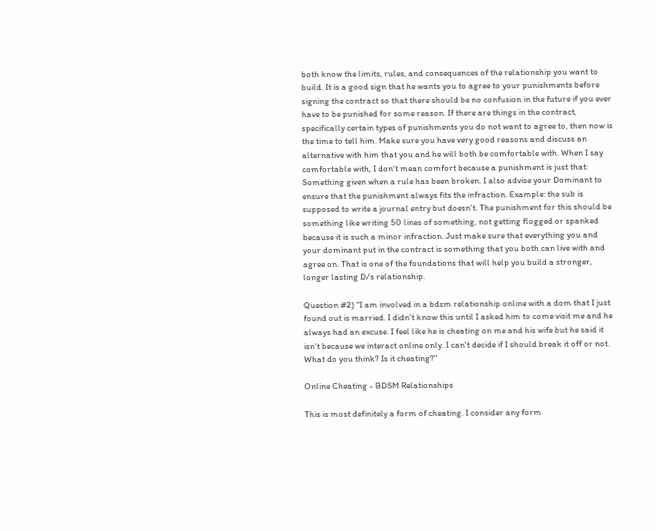both know the limits, rules, and consequences of the relationship you want to build. It is a good sign that he wants you to agree to your punishments before signing the contract so that there should be no confusion in the future if you ever have to be punished for some reason. If there are things in the contract, specifically certain types of punishments you do not want to agree to, then now is the time to tell him. Make sure you have very good reasons and discuss an alternative with him that you and he will both be comfortable with. When I say comfortable with, I don't mean comfort because a punishment is just that: Something given when a rule has been broken. I also advise your Dominant to ensure that the punishment always fits the infraction. Example: the sub is supposed to write a journal entry but doesn't. The punishment for this should be something like writing 50 lines of something, not getting flogged or spanked because it is such a minor infraction. Just make sure that everything you and your dominant put in the contract is something that you both can live with and agree on. That is one of the foundations that will help you build a stronger, longer lasting D/s relationship.

Question #2) "I am involved in a bdsm relationship online with a dom that I just found out is married. I didn't know this until I asked him to come visit me and he always had an excuse. I feel like he is cheating on me and his wife but he said it isn't because we interact online only. I can't decide if I should break it off or not. What do you think? Is it cheating?"

Online Cheating - BDSM Relationships

This is most definitely a form of cheating. I consider any form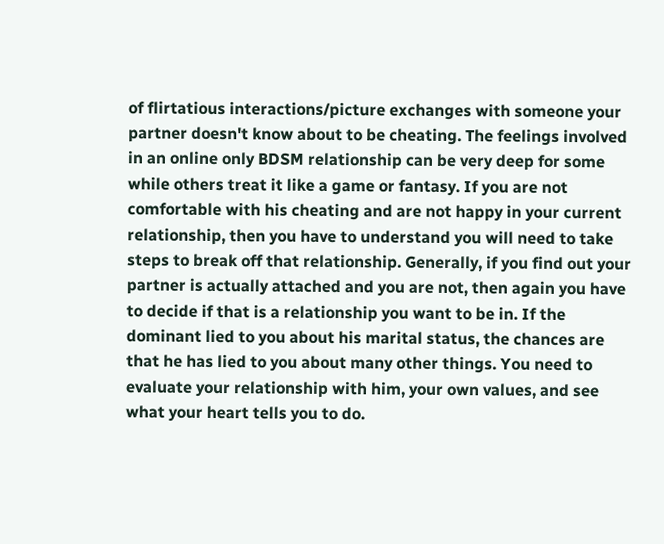of flirtatious interactions/picture exchanges with someone your partner doesn't know about to be cheating. The feelings involved in an online only BDSM relationship can be very deep for some while others treat it like a game or fantasy. If you are not comfortable with his cheating and are not happy in your current relationship, then you have to understand you will need to take steps to break off that relationship. Generally, if you find out your partner is actually attached and you are not, then again you have to decide if that is a relationship you want to be in. If the dominant lied to you about his marital status, the chances are that he has lied to you about many other things. You need to evaluate your relationship with him, your own values, and see what your heart tells you to do.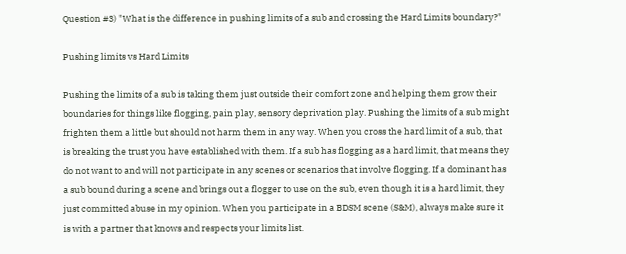Question #3) "What is the difference in pushing limits of a sub and crossing the Hard Limits boundary?"

Pushing limits vs Hard Limits

Pushing the limits of a sub is taking them just outside their comfort zone and helping them grow their boundaries for things like flogging, pain play, sensory deprivation play. Pushing the limits of a sub might frighten them a little but should not harm them in any way. When you cross the hard limit of a sub, that is breaking the trust you have established with them. If a sub has flogging as a hard limit, that means they do not want to and will not participate in any scenes or scenarios that involve flogging. If a dominant has a sub bound during a scene and brings out a flogger to use on the sub, even though it is a hard limit, they just committed abuse in my opinion. When you participate in a BDSM scene (S&M), always make sure it is with a partner that knows and respects your limits list.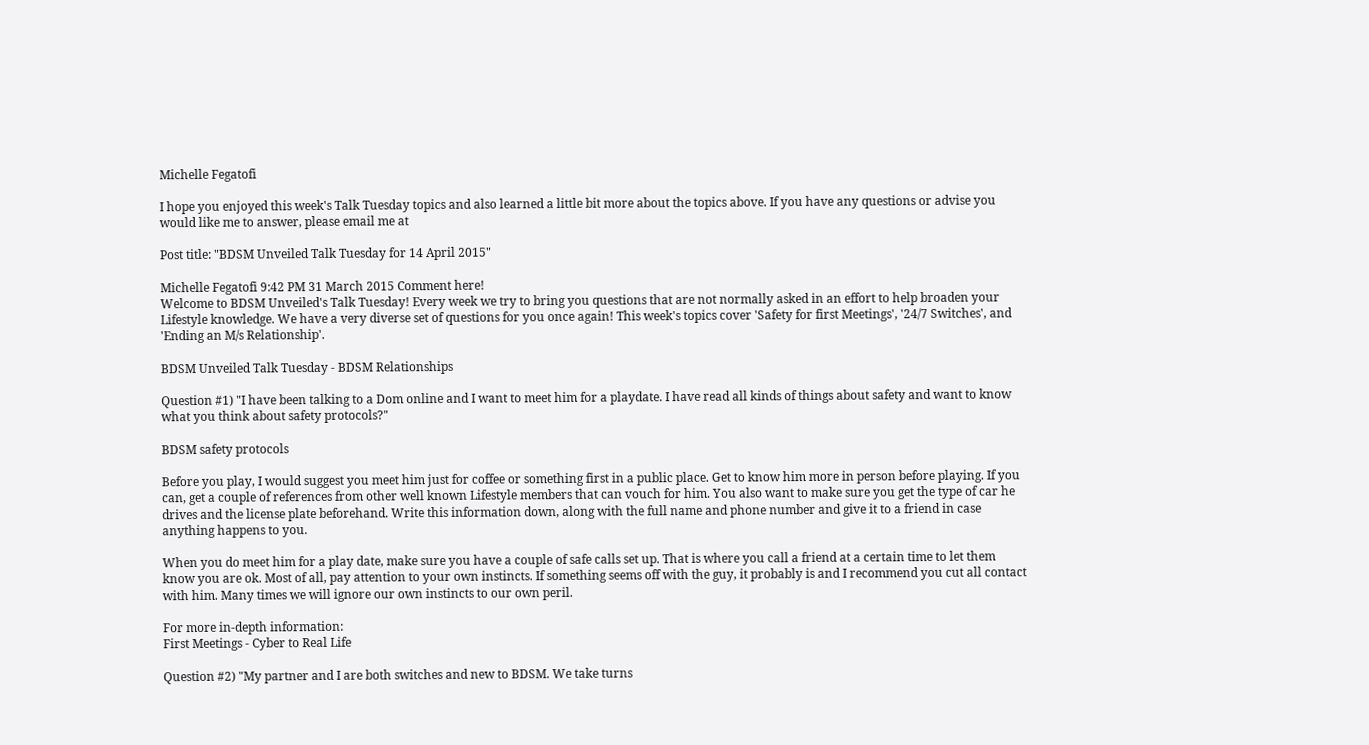Michelle Fegatofi

I hope you enjoyed this week's Talk Tuesday topics and also learned a little bit more about the topics above. If you have any questions or advise you would like me to answer, please email me at

Post title: "BDSM Unveiled Talk Tuesday for 14 April 2015"

Michelle Fegatofi 9:42 PM 31 March 2015 Comment here!
Welcome to BDSM Unveiled's Talk Tuesday! Every week we try to bring you questions that are not normally asked in an effort to help broaden your Lifestyle knowledge. We have a very diverse set of questions for you once again! This week's topics cover 'Safety for first Meetings', '24/7 Switches', and 'Ending an M/s Relationship'.

BDSM Unveiled Talk Tuesday - BDSM Relationships

Question #1) "I have been talking to a Dom online and I want to meet him for a playdate. I have read all kinds of things about safety and want to know what you think about safety protocols?"

BDSM safety protocols

Before you play, I would suggest you meet him just for coffee or something first in a public place. Get to know him more in person before playing. If you can, get a couple of references from other well known Lifestyle members that can vouch for him. You also want to make sure you get the type of car he drives and the license plate beforehand. Write this information down, along with the full name and phone number and give it to a friend in case anything happens to you.

When you do meet him for a play date, make sure you have a couple of safe calls set up. That is where you call a friend at a certain time to let them know you are ok. Most of all, pay attention to your own instincts. If something seems off with the guy, it probably is and I recommend you cut all contact with him. Many times we will ignore our own instincts to our own peril.

For more in-depth information:
First Meetings - Cyber to Real Life

Question #2) "My partner and I are both switches and new to BDSM. We take turns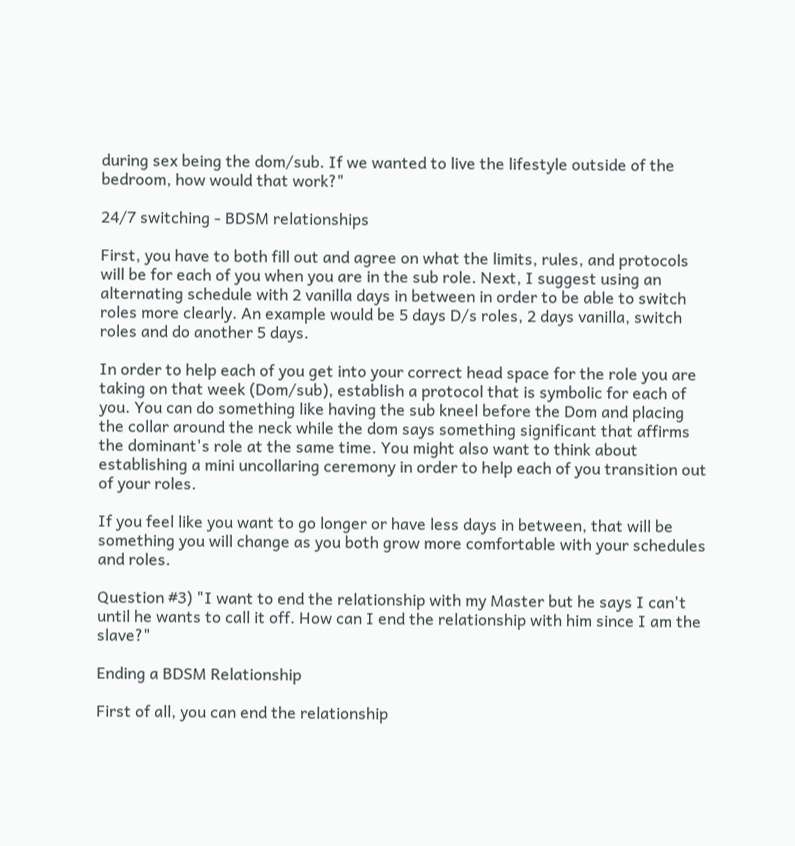during sex being the dom/sub. If we wanted to live the lifestyle outside of the bedroom, how would that work?"

24/7 switching - BDSM relationships

First, you have to both fill out and agree on what the limits, rules, and protocols will be for each of you when you are in the sub role. Next, I suggest using an alternating schedule with 2 vanilla days in between in order to be able to switch roles more clearly. An example would be 5 days D/s roles, 2 days vanilla, switch roles and do another 5 days.

In order to help each of you get into your correct head space for the role you are taking on that week (Dom/sub), establish a protocol that is symbolic for each of you. You can do something like having the sub kneel before the Dom and placing the collar around the neck while the dom says something significant that affirms the dominant's role at the same time. You might also want to think about establishing a mini uncollaring ceremony in order to help each of you transition out of your roles.

If you feel like you want to go longer or have less days in between, that will be something you will change as you both grow more comfortable with your schedules and roles.

Question #3) "I want to end the relationship with my Master but he says I can't until he wants to call it off. How can I end the relationship with him since I am the slave?"

Ending a BDSM Relationship

First of all, you can end the relationship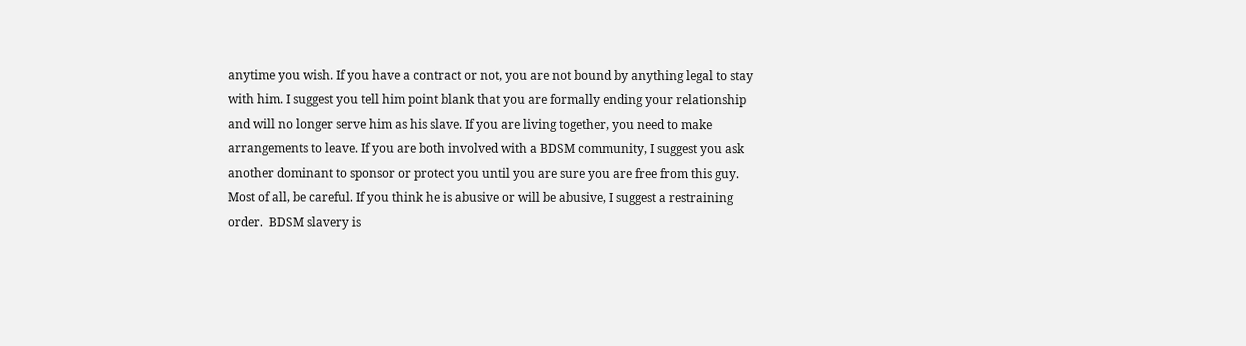anytime you wish. If you have a contract or not, you are not bound by anything legal to stay with him. I suggest you tell him point blank that you are formally ending your relationship and will no longer serve him as his slave. If you are living together, you need to make arrangements to leave. If you are both involved with a BDSM community, I suggest you ask another dominant to sponsor or protect you until you are sure you are free from this guy. Most of all, be careful. If you think he is abusive or will be abusive, I suggest a restraining order.  BDSM slavery is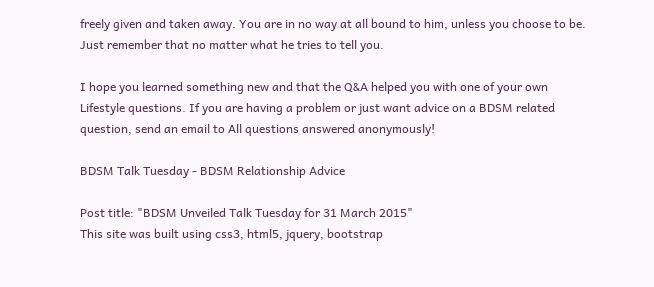freely given and taken away. You are in no way at all bound to him, unless you choose to be. Just remember that no matter what he tries to tell you.

I hope you learned something new and that the Q&A helped you with one of your own Lifestyle questions. If you are having a problem or just want advice on a BDSM related question, send an email to All questions answered anonymously!

BDSM Talk Tuesday - BDSM Relationship Advice

Post title: "BDSM Unveiled Talk Tuesday for 31 March 2015"
This site was built using css3, html5, jquery, bootstrap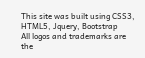This site was built using CSS3, HTML5, Jquery, Bootstrap
All logos and trademarks are the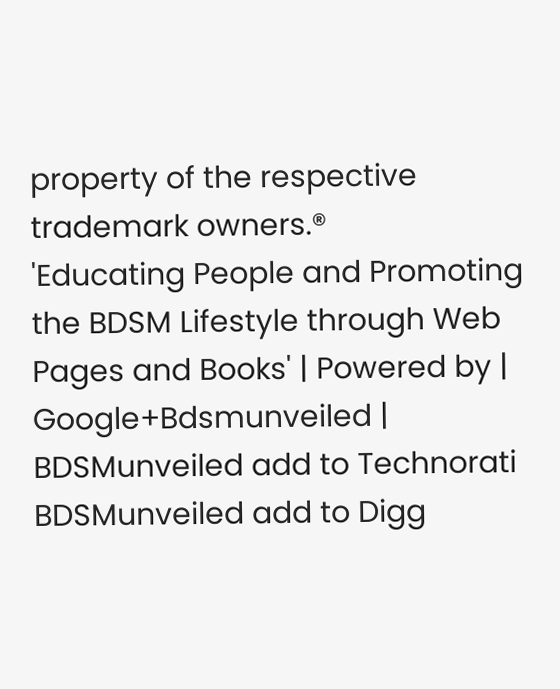property of the respective trademark owners.®
'Educating People and Promoting the BDSM Lifestyle through Web Pages and Books' | Powered by | Google+Bdsmunveiled | BDSMunveiled add to Technorati BDSMunveiled add to Digg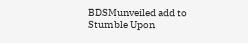BDSMunveiled add to Stumble Upon